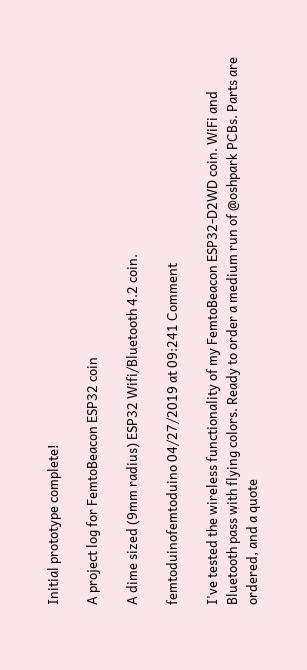Initial prototype complete!

A project log for FemtoBeacon ESP32 coin

A dime sized (9mm radius) ESP32 Wifi/Bluetooth 4.2 coin.

femtoduinofemtoduino 04/27/2019 at 09:241 Comment

I've tested the wireless functionality of my FemtoBeacon ESP32-D2WD coin. WiFi and Bluetooth pass with flying colors. Ready to order a medium run of @oshpark PCBs. Parts are ordered, and a quote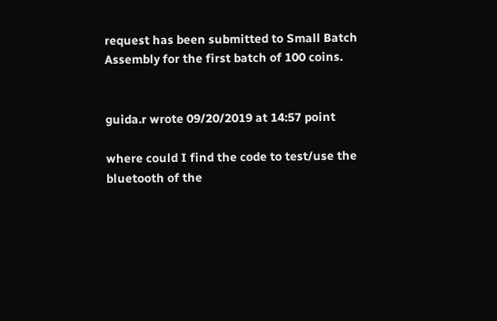request has been submitted to Small Batch Assembly for the first batch of 100 coins.


guida.r wrote 09/20/2019 at 14:57 point

where could I find the code to test/use the bluetooth of the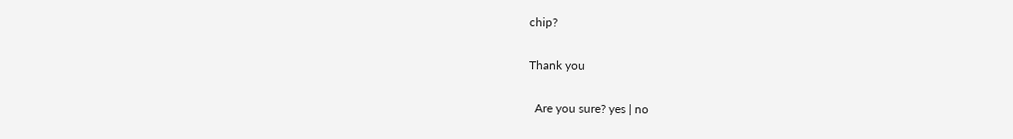chip?

Thank you

  Are you sure? yes | no